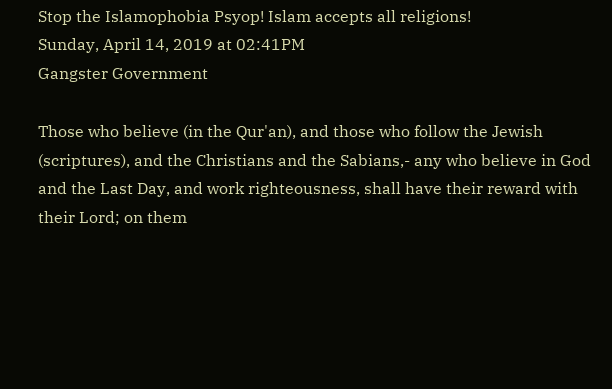Stop the Islamophobia Psyop! Islam accepts all religions!
Sunday, April 14, 2019 at 02:41PM
Gangster Government

Those who believe (in the Qur'an), and those who follow the Jewish (scriptures), and the Christians and the Sabians,- any who believe in God and the Last Day, and work righteousness, shall have their reward with their Lord; on them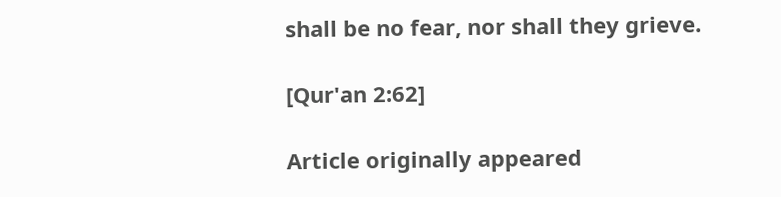shall be no fear, nor shall they grieve.

[Qur'an 2:62]

Article originally appeared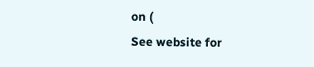on (
See website for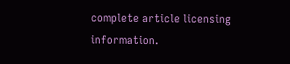complete article licensing information.